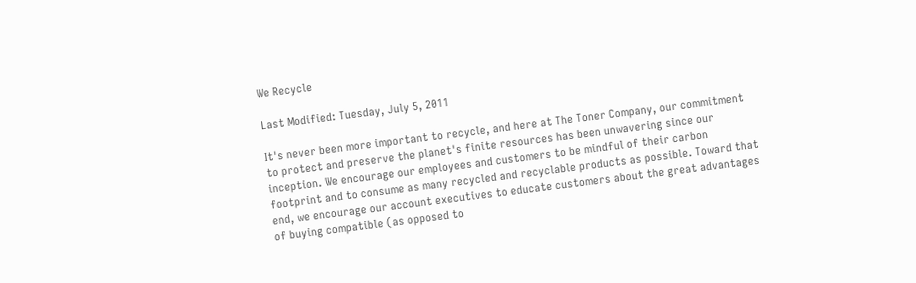We Recycle

Last Modified: Tuesday, July 5, 2011

It's never been more important to recycle, and here at The Toner Company, our commitment to protect and preserve the planet's finite resources has been unwavering since our inception. We encourage our employees and customers to be mindful of their carbon footprint and to consume as many recycled and recyclable products as possible. Toward that end, we encourage our account executives to educate customers about the great advantages of buying compatible (as opposed to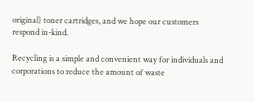original) toner cartridges, and we hope our customers respond in-kind.

Recycling is a simple and convenient way for individuals and corporations to reduce the amount of waste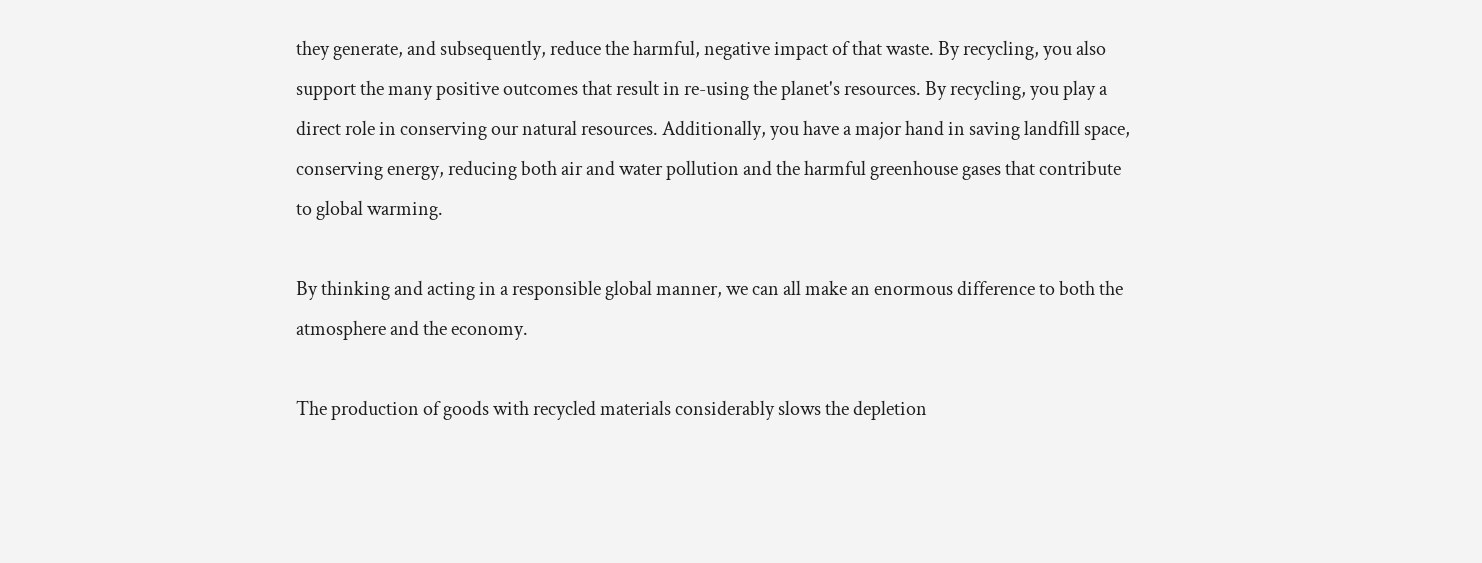they generate, and subsequently, reduce the harmful, negative impact of that waste. By recycling, you also support the many positive outcomes that result in re-using the planet's resources. By recycling, you play a direct role in conserving our natural resources. Additionally, you have a major hand in saving landfill space, conserving energy, reducing both air and water pollution and the harmful greenhouse gases that contribute to global warming.

By thinking and acting in a responsible global manner, we can all make an enormous difference to both the atmosphere and the economy.

The production of goods with recycled materials considerably slows the depletion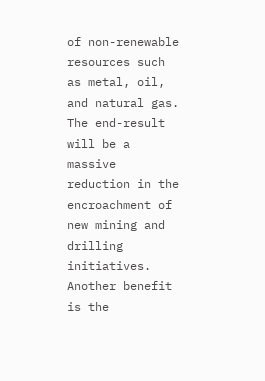of non-renewable resources such as metal, oil, and natural gas. The end-result will be a massive reduction in the encroachment of new mining and drilling initiatives. Another benefit is the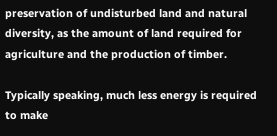preservation of undisturbed land and natural diversity, as the amount of land required for agriculture and the production of timber.

Typically speaking, much less energy is required to make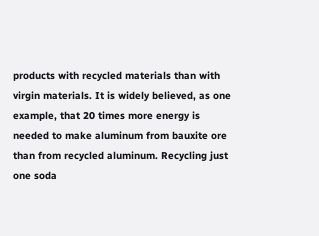products with recycled materials than with virgin materials. It is widely believed, as one example, that 20 times more energy is needed to make aluminum from bauxite ore than from recycled aluminum. Recycling just one soda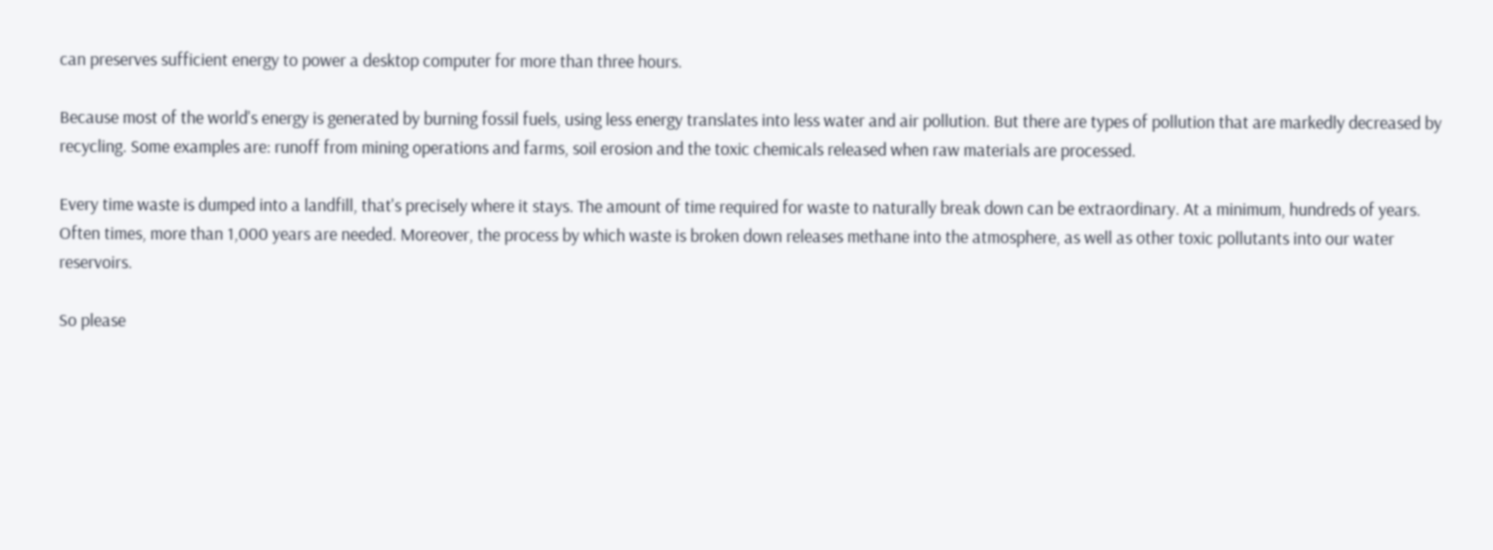can preserves sufficient energy to power a desktop computer for more than three hours.

Because most of the world's energy is generated by burning fossil fuels, using less energy translates into less water and air pollution. But there are types of pollution that are markedly decreased by recycling. Some examples are: runoff from mining operations and farms, soil erosion and the toxic chemicals released when raw materials are processed.

Every time waste is dumped into a landfill, that's precisely where it stays. The amount of time required for waste to naturally break down can be extraordinary. At a minimum, hundreds of years. Often times, more than 1,000 years are needed. Moreover, the process by which waste is broken down releases methane into the atmosphere, as well as other toxic pollutants into our water reservoirs.

So please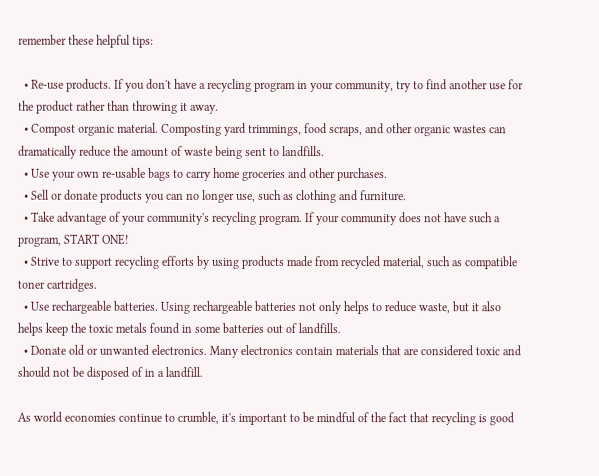remember these helpful tips:

  • Re-use products. If you don't have a recycling program in your community, try to find another use for the product rather than throwing it away.
  • Compost organic material. Composting yard trimmings, food scraps, and other organic wastes can dramatically reduce the amount of waste being sent to landfills.
  • Use your own re-usable bags to carry home groceries and other purchases.
  • Sell or donate products you can no longer use, such as clothing and furniture.
  • Take advantage of your community's recycling program. If your community does not have such a program, START ONE!
  • Strive to support recycling efforts by using products made from recycled material, such as compatible toner cartridges.
  • Use rechargeable batteries. Using rechargeable batteries not only helps to reduce waste, but it also helps keep the toxic metals found in some batteries out of landfills.
  • Donate old or unwanted electronics. Many electronics contain materials that are considered toxic and should not be disposed of in a landfill.

As world economies continue to crumble, it's important to be mindful of the fact that recycling is good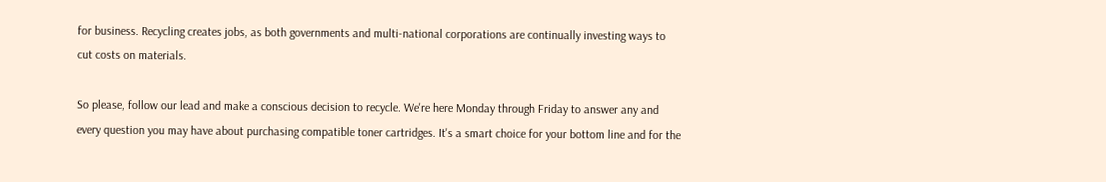for business. Recycling creates jobs, as both governments and multi-national corporations are continually investing ways to cut costs on materials.

So please, follow our lead and make a conscious decision to recycle. We're here Monday through Friday to answer any and every question you may have about purchasing compatible toner cartridges. It's a smart choice for your bottom line and for the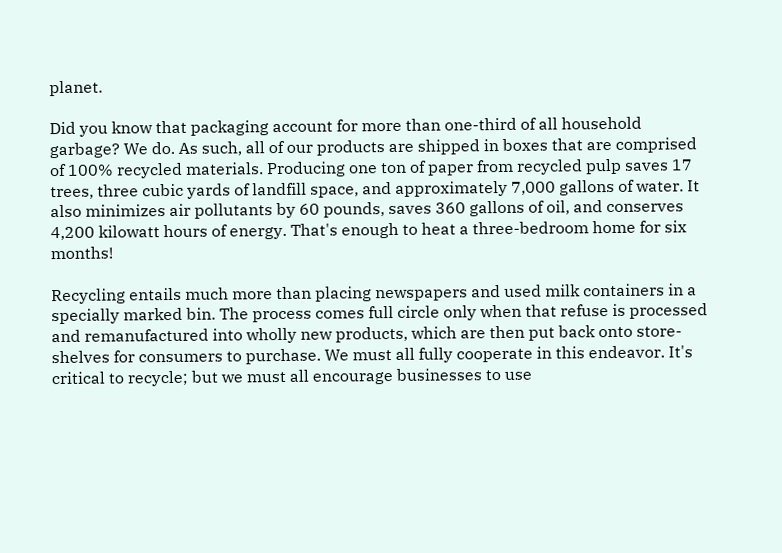planet.

Did you know that packaging account for more than one-third of all household garbage? We do. As such, all of our products are shipped in boxes that are comprised of 100% recycled materials. Producing one ton of paper from recycled pulp saves 17 trees, three cubic yards of landfill space, and approximately 7,000 gallons of water. It also minimizes air pollutants by 60 pounds, saves 360 gallons of oil, and conserves 4,200 kilowatt hours of energy. That's enough to heat a three-bedroom home for six months!

Recycling entails much more than placing newspapers and used milk containers in a specially marked bin. The process comes full circle only when that refuse is processed and remanufactured into wholly new products, which are then put back onto store-shelves for consumers to purchase. We must all fully cooperate in this endeavor. It's critical to recycle; but we must all encourage businesses to use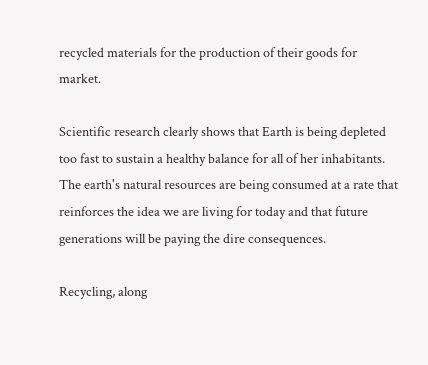recycled materials for the production of their goods for market.

Scientific research clearly shows that Earth is being depleted too fast to sustain a healthy balance for all of her inhabitants. The earth's natural resources are being consumed at a rate that reinforces the idea we are living for today and that future generations will be paying the dire consequences.

Recycling, along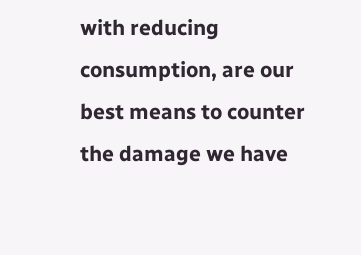with reducing consumption, are our best means to counter the damage we have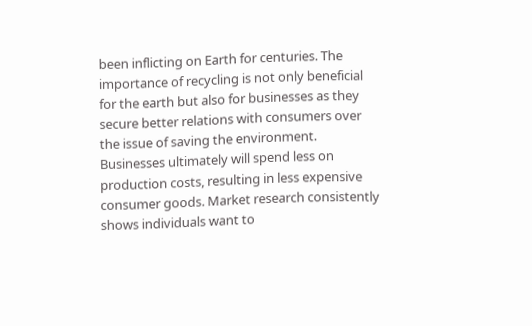been inflicting on Earth for centuries. The importance of recycling is not only beneficial for the earth but also for businesses as they secure better relations with consumers over the issue of saving the environment. Businesses ultimately will spend less on production costs, resulting in less expensive consumer goods. Market research consistently shows individuals want to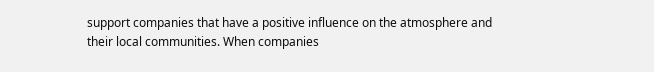support companies that have a positive influence on the atmosphere and their local communities. When companies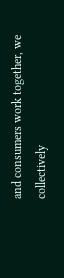and consumers work together, we collectively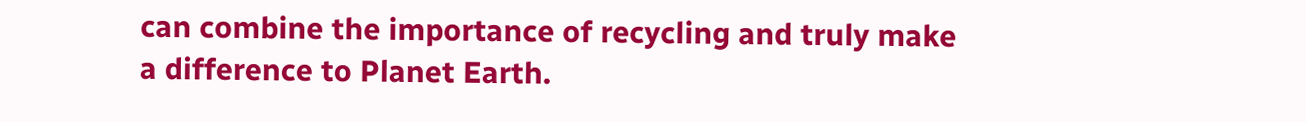can combine the importance of recycling and truly make a difference to Planet Earth.